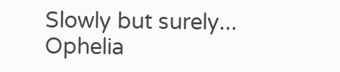Slowly but surely...
Ophelia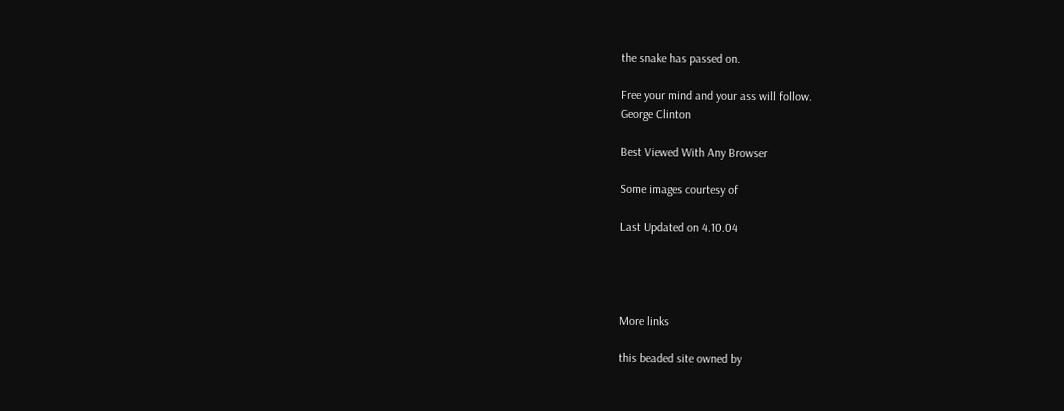the snake has passed on.

Free your mind and your ass will follow.
George Clinton

Best Viewed With Any Browser

Some images courtesy of

Last Updated on 4.10.04




More links

this beaded site owned by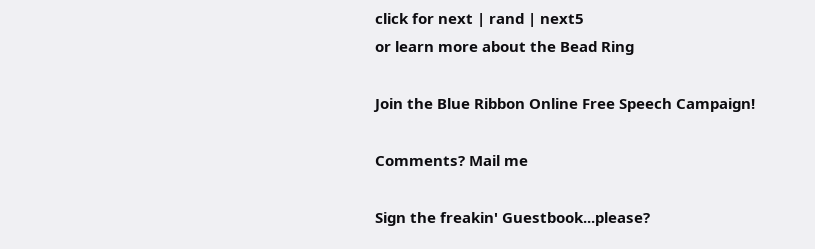click for next | rand | next5
or learn more about the Bead Ring

Join the Blue Ribbon Online Free Speech Campaign!

Comments? Mail me

Sign the freakin' Guestbook...please?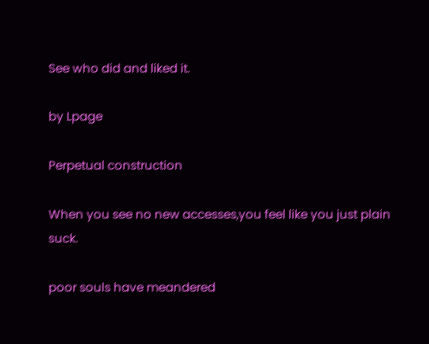See who did and liked it.

by Lpage

Perpetual construction

When you see no new accesses,you feel like you just plain suck.

poor souls have meandered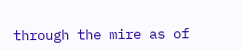through the mire as of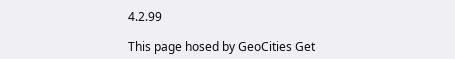4.2.99

This page hosed by GeoCities Get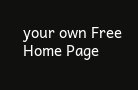your own Free Home Page